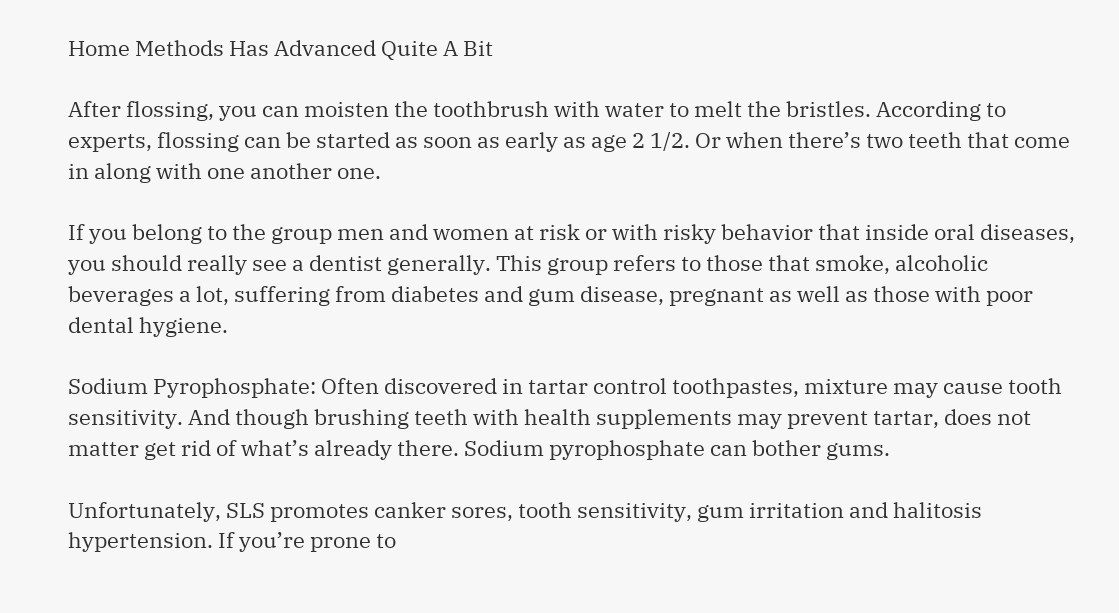Home Methods Has Advanced Quite A Bit

After flossing, you can moisten the toothbrush with water to melt the bristles. According to experts, flossing can be started as soon as early as age 2 1/2. Or when there’s two teeth that come in along with one another one.

If you belong to the group men and women at risk or with risky behavior that inside oral diseases, you should really see a dentist generally. This group refers to those that smoke, alcoholic beverages a lot, suffering from diabetes and gum disease, pregnant as well as those with poor dental hygiene.

Sodium Pyrophosphate: Often discovered in tartar control toothpastes, mixture may cause tooth sensitivity. And though brushing teeth with health supplements may prevent tartar, does not matter get rid of what’s already there. Sodium pyrophosphate can bother gums.

Unfortunately, SLS promotes canker sores, tooth sensitivity, gum irritation and halitosis hypertension. If you’re prone to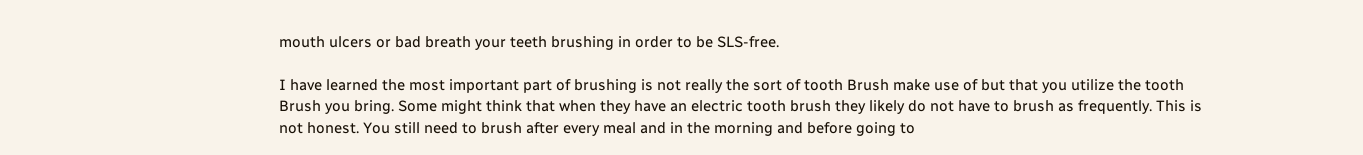mouth ulcers or bad breath your teeth brushing in order to be SLS-free.

I have learned the most important part of brushing is not really the sort of tooth Brush make use of but that you utilize the tooth Brush you bring. Some might think that when they have an electric tooth brush they likely do not have to brush as frequently. This is not honest. You still need to brush after every meal and in the morning and before going to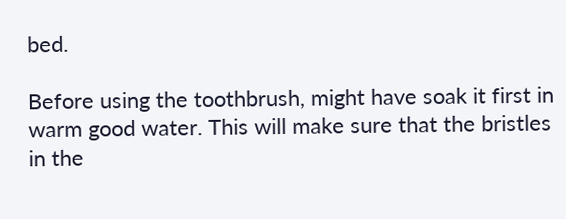bed.

Before using the toothbrush, might have soak it first in warm good water. This will make sure that the bristles in the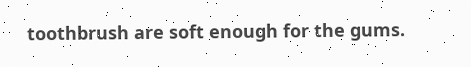toothbrush are soft enough for the gums.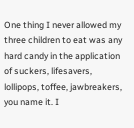One thing I never allowed my three children to eat was any hard candy in the application of suckers, lifesavers, lollipops, toffee, jawbreakers, you name it. I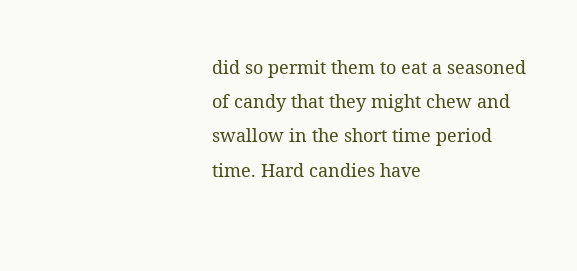did so permit them to eat a seasoned of candy that they might chew and swallow in the short time period time. Hard candies have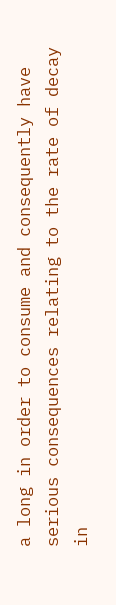a long in order to consume and consequently have serious consequences relating to the rate of decay in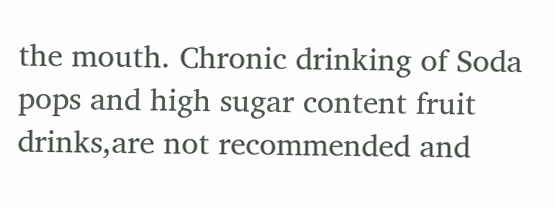the mouth. Chronic drinking of Soda pops and high sugar content fruit drinks,are not recommended and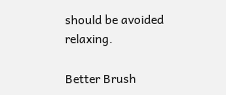should be avoided relaxing.

Better Brush